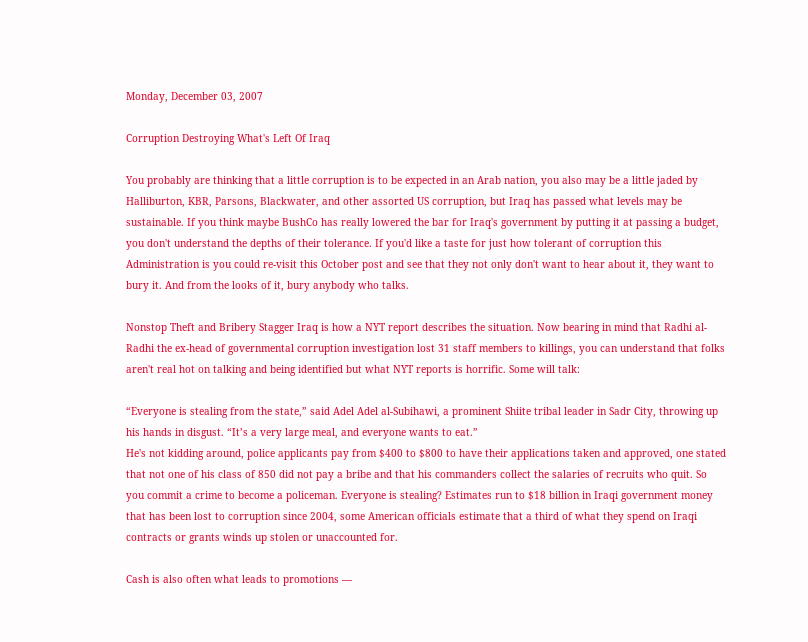Monday, December 03, 2007

Corruption Destroying What's Left Of Iraq

You probably are thinking that a little corruption is to be expected in an Arab nation, you also may be a little jaded by Halliburton, KBR, Parsons, Blackwater, and other assorted US corruption, but Iraq has passed what levels may be sustainable. If you think maybe BushCo has really lowered the bar for Iraq's government by putting it at passing a budget, you don't understand the depths of their tolerance. If you'd like a taste for just how tolerant of corruption this Administration is you could re-visit this October post and see that they not only don't want to hear about it, they want to bury it. And from the looks of it, bury anybody who talks.

Nonstop Theft and Bribery Stagger Iraq is how a NYT report describes the situation. Now bearing in mind that Radhi al-Radhi the ex-head of governmental corruption investigation lost 31 staff members to killings, you can understand that folks aren't real hot on talking and being identified but what NYT reports is horrific. Some will talk:

“Everyone is stealing from the state,” said Adel Adel al-Subihawi, a prominent Shiite tribal leader in Sadr City, throwing up his hands in disgust. “It’s a very large meal, and everyone wants to eat.”
He's not kidding around, police applicants pay from $400 to $800 to have their applications taken and approved, one stated that not one of his class of 850 did not pay a bribe and that his commanders collect the salaries of recruits who quit. So you commit a crime to become a policeman. Everyone is stealing? Estimates run to $18 billion in Iraqi government money that has been lost to corruption since 2004, some American officials estimate that a third of what they spend on Iraqi contracts or grants winds up stolen or unaccounted for.

Cash is also often what leads to promotions —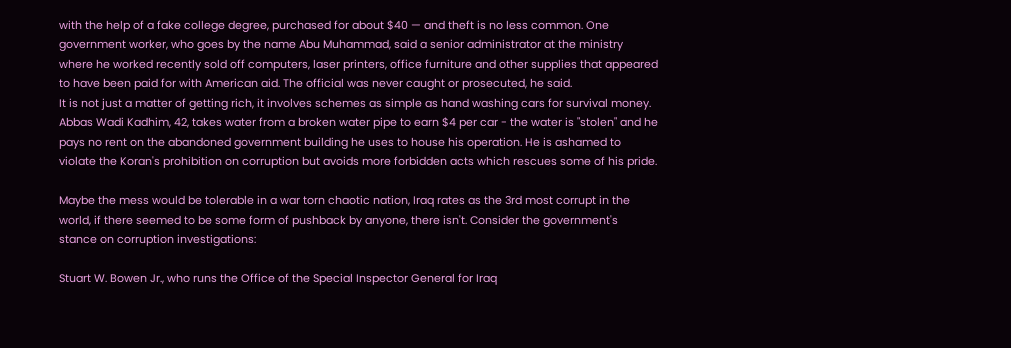with the help of a fake college degree, purchased for about $40 — and theft is no less common. One government worker, who goes by the name Abu Muhammad, said a senior administrator at the ministry where he worked recently sold off computers, laser printers, office furniture and other supplies that appeared to have been paid for with American aid. The official was never caught or prosecuted, he said.
It is not just a matter of getting rich, it involves schemes as simple as hand washing cars for survival money. Abbas Wadi Kadhim, 42, takes water from a broken water pipe to earn $4 per car - the water is "stolen" and he pays no rent on the abandoned government building he uses to house his operation. He is ashamed to violate the Koran's prohibition on corruption but avoids more forbidden acts which rescues some of his pride.

Maybe the mess would be tolerable in a war torn chaotic nation, Iraq rates as the 3rd most corrupt in the world, if there seemed to be some form of pushback by anyone, there isn't. Consider the government's stance on corruption investigations:

Stuart W. Bowen Jr., who runs the Office of the Special Inspector General for Iraq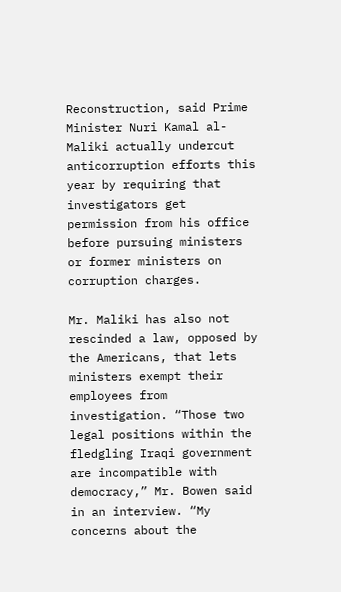Reconstruction, said Prime Minister Nuri Kamal al-Maliki actually undercut anticorruption efforts this year by requiring that investigators get permission from his office before pursuing ministers or former ministers on corruption charges.

Mr. Maliki has also not rescinded a law, opposed by the Americans, that lets ministers exempt their employees from investigation. “Those two legal positions within the fledgling Iraqi government are incompatible with democracy,” Mr. Bowen said in an interview. “My concerns about the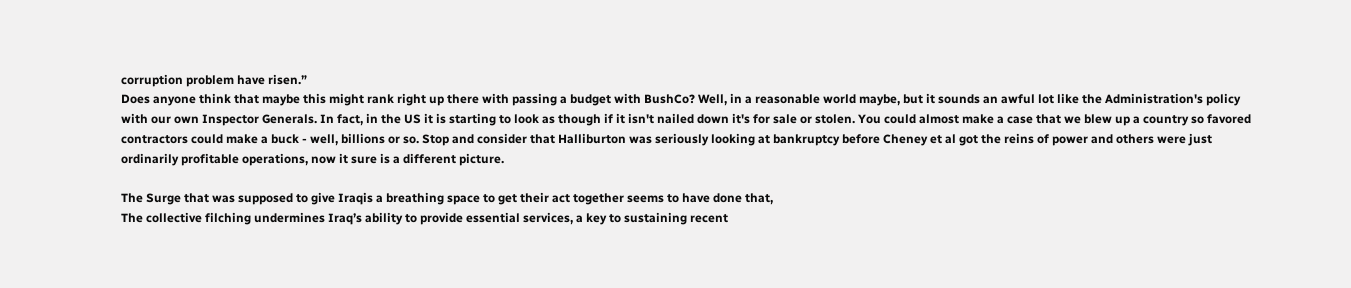corruption problem have risen.”
Does anyone think that maybe this might rank right up there with passing a budget with BushCo? Well, in a reasonable world maybe, but it sounds an awful lot like the Administration's policy with our own Inspector Generals. In fact, in the US it is starting to look as though if it isn't nailed down it's for sale or stolen. You could almost make a case that we blew up a country so favored contractors could make a buck - well, billions or so. Stop and consider that Halliburton was seriously looking at bankruptcy before Cheney et al got the reins of power and others were just ordinarily profitable operations, now it sure is a different picture.

The Surge that was supposed to give Iraqis a breathing space to get their act together seems to have done that,
The collective filching undermines Iraq’s ability to provide essential services, a key to sustaining recent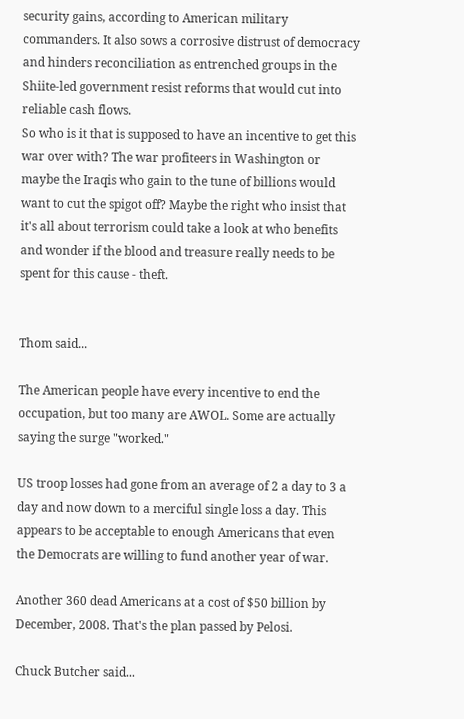security gains, according to American military commanders. It also sows a corrosive distrust of democracy and hinders reconciliation as entrenched groups in the Shiite-led government resist reforms that would cut into reliable cash flows.
So who is it that is supposed to have an incentive to get this war over with? The war profiteers in Washington or maybe the Iraqis who gain to the tune of billions would want to cut the spigot off? Maybe the right who insist that it's all about terrorism could take a look at who benefits and wonder if the blood and treasure really needs to be spent for this cause - theft.


Thom said...

The American people have every incentive to end the occupation, but too many are AWOL. Some are actually saying the surge "worked."

US troop losses had gone from an average of 2 a day to 3 a day and now down to a merciful single loss a day. This appears to be acceptable to enough Americans that even the Democrats are willing to fund another year of war.

Another 360 dead Americans at a cost of $50 billion by December, 2008. That's the plan passed by Pelosi.

Chuck Butcher said...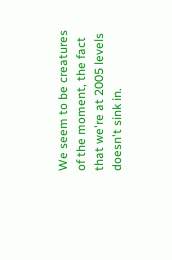We seem to be creatures of the moment, the fact that we're at 2005 levels doesn't sink in.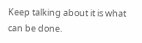Keep talking about it is what can be done.